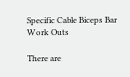Specific Cable Biceps Bar Work Outs

There are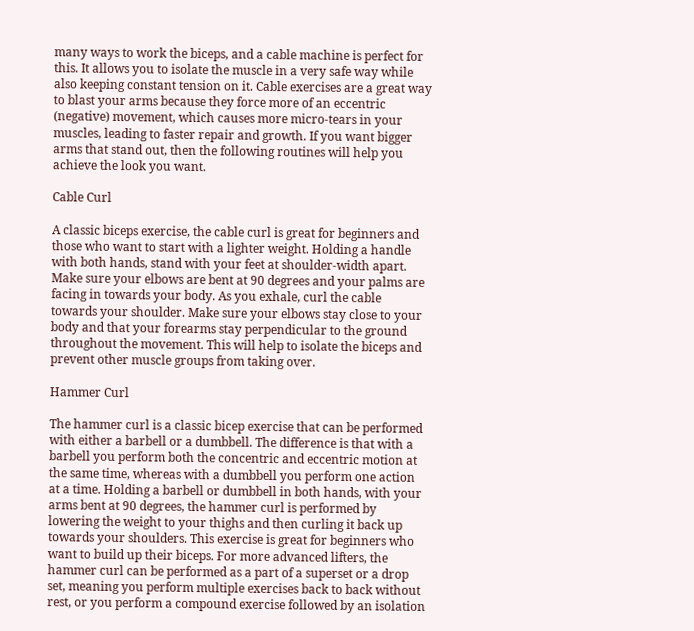many ways to work the biceps, and a cable machine is perfect for this. It allows you to isolate the muscle in a very safe way while also keeping constant tension on it. Cable exercises are a great way to blast your arms because they force more of an eccentric (negative) movement, which causes more micro-tears in your muscles, leading to faster repair and growth. If you want bigger arms that stand out, then the following routines will help you achieve the look you want.

Cable Curl

A classic biceps exercise, the cable curl is great for beginners and those who want to start with a lighter weight. Holding a handle with both hands, stand with your feet at shoulder-width apart. Make sure your elbows are bent at 90 degrees and your palms are facing in towards your body. As you exhale, curl the cable towards your shoulder. Make sure your elbows stay close to your body and that your forearms stay perpendicular to the ground throughout the movement. This will help to isolate the biceps and prevent other muscle groups from taking over.

Hammer Curl

The hammer curl is a classic bicep exercise that can be performed with either a barbell or a dumbbell. The difference is that with a barbell you perform both the concentric and eccentric motion at the same time, whereas with a dumbbell you perform one action at a time. Holding a barbell or dumbbell in both hands, with your arms bent at 90 degrees, the hammer curl is performed by lowering the weight to your thighs and then curling it back up towards your shoulders. This exercise is great for beginners who want to build up their biceps. For more advanced lifters, the hammer curl can be performed as a part of a superset or a drop set, meaning you perform multiple exercises back to back without rest, or you perform a compound exercise followed by an isolation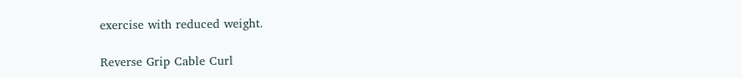exercise with reduced weight.

Reverse Grip Cable Curl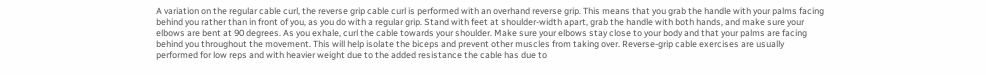A variation on the regular cable curl, the reverse grip cable curl is performed with an overhand reverse grip. This means that you grab the handle with your palms facing behind you rather than in front of you, as you do with a regular grip. Stand with feet at shoulder-width apart, grab the handle with both hands, and make sure your elbows are bent at 90 degrees. As you exhale, curl the cable towards your shoulder. Make sure your elbows stay close to your body and that your palms are facing behind you throughout the movement. This will help isolate the biceps and prevent other muscles from taking over. Reverse-grip cable exercises are usually performed for low reps and with heavier weight due to the added resistance the cable has due to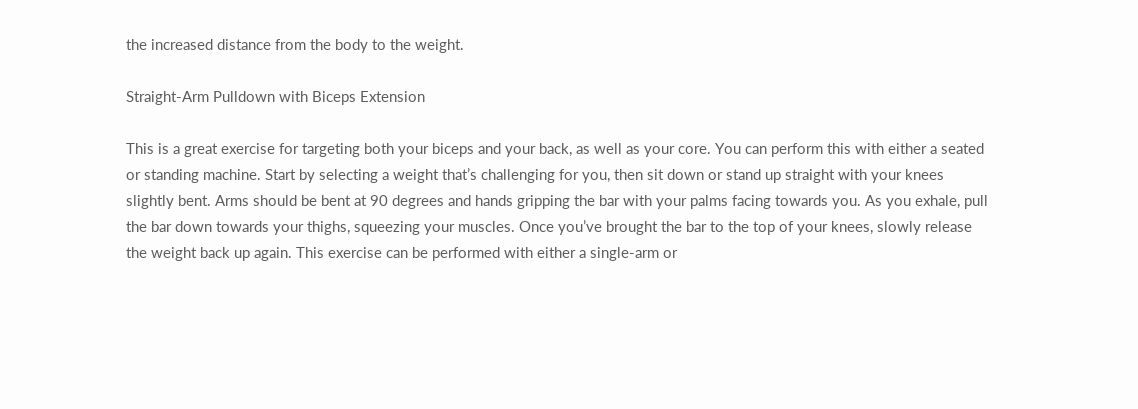the increased distance from the body to the weight.

Straight-Arm Pulldown with Biceps Extension

This is a great exercise for targeting both your biceps and your back, as well as your core. You can perform this with either a seated or standing machine. Start by selecting a weight that’s challenging for you, then sit down or stand up straight with your knees slightly bent. Arms should be bent at 90 degrees and hands gripping the bar with your palms facing towards you. As you exhale, pull the bar down towards your thighs, squeezing your muscles. Once you’ve brought the bar to the top of your knees, slowly release the weight back up again. This exercise can be performed with either a single-arm or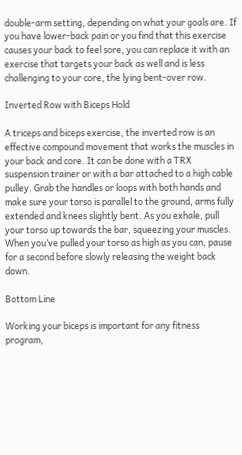double-arm setting, depending on what your goals are. If you have lower-back pain or you find that this exercise causes your back to feel sore, you can replace it with an exercise that targets your back as well and is less challenging to your core, the lying bent-over row.

Inverted Row with Biceps Hold

A triceps and biceps exercise, the inverted row is an effective compound movement that works the muscles in your back and core. It can be done with a TRX suspension trainer or with a bar attached to a high cable pulley. Grab the handles or loops with both hands and make sure your torso is parallel to the ground, arms fully extended and knees slightly bent. As you exhale, pull your torso up towards the bar, squeezing your muscles. When you’ve pulled your torso as high as you can, pause for a second before slowly releasing the weight back down.

Bottom Line

Working your biceps is important for any fitness program,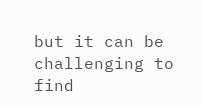but it can be challenging to find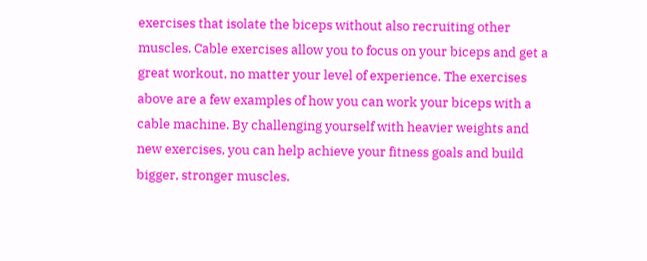exercises that isolate the biceps without also recruiting other muscles. Cable exercises allow you to focus on your biceps and get a great workout, no matter your level of experience. The exercises above are a few examples of how you can work your biceps with a cable machine. By challenging yourself with heavier weights and new exercises, you can help achieve your fitness goals and build bigger, stronger muscles.